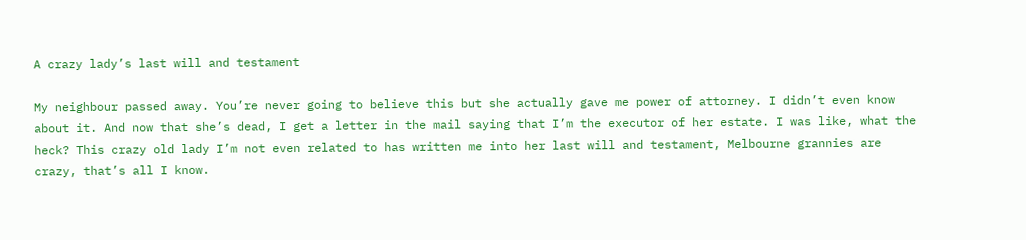A crazy lady’s last will and testament

My neighbour passed away. You’re never going to believe this but she actually gave me power of attorney. I didn’t even know about it. And now that she’s dead, I get a letter in the mail saying that I’m the executor of her estate. I was like, what the heck? This crazy old lady I’m not even related to has written me into her last will and testament, Melbourne grannies are crazy, that’s all I know.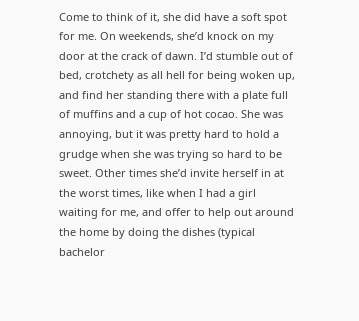Come to think of it, she did have a soft spot for me. On weekends, she’d knock on my door at the crack of dawn. I’d stumble out of bed, crotchety as all hell for being woken up, and find her standing there with a plate full of muffins and a cup of hot cocao. She was annoying, but it was pretty hard to hold a grudge when she was trying so hard to be sweet. Other times she’d invite herself in at the worst times, like when I had a girl waiting for me, and offer to help out around the home by doing the dishes (typical bachelor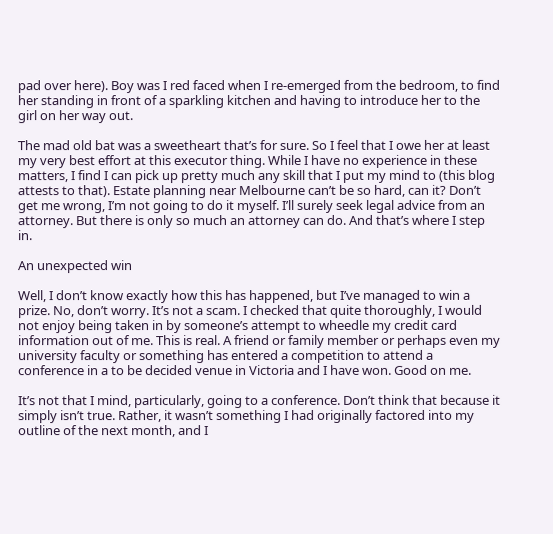pad over here). Boy was I red faced when I re-emerged from the bedroom, to find her standing in front of a sparkling kitchen and having to introduce her to the girl on her way out.

The mad old bat was a sweetheart that’s for sure. So I feel that I owe her at least my very best effort at this executor thing. While I have no experience in these matters, I find I can pick up pretty much any skill that I put my mind to (this blog attests to that). Estate planning near Melbourne can’t be so hard, can it? Don’t get me wrong, I’m not going to do it myself. I’ll surely seek legal advice from an attorney. But there is only so much an attorney can do. And that’s where I step in.

An unexpected win

Well, I don’t know exactly how this has happened, but I’ve managed to win a prize. No, don’t worry. It’s not a scam. I checked that quite thoroughly, I would not enjoy being taken in by someone’s attempt to wheedle my credit card information out of me. This is real. A friend or family member or perhaps even my university faculty or something has entered a competition to attend a conference in a to be decided venue in Victoria and I have won. Good on me.

It’s not that I mind, particularly, going to a conference. Don’t think that because it simply isn’t true. Rather, it wasn’t something I had originally factored into my outline of the next month, and I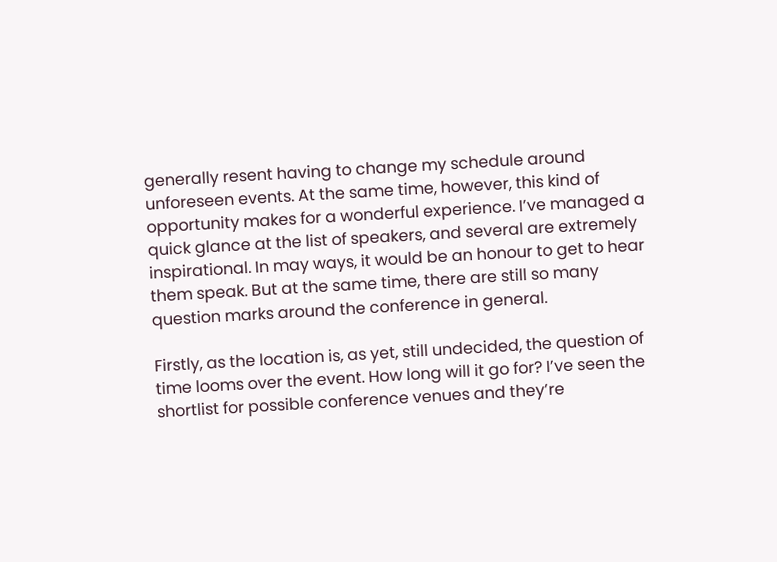generally resent having to change my schedule around unforeseen events. At the same time, however, this kind of opportunity makes for a wonderful experience. I’ve managed a quick glance at the list of speakers, and several are extremely inspirational. In may ways, it would be an honour to get to hear them speak. But at the same time, there are still so many question marks around the conference in general.

Firstly, as the location is, as yet, still undecided, the question of time looms over the event. How long will it go for? I’ve seen the shortlist for possible conference venues and they’re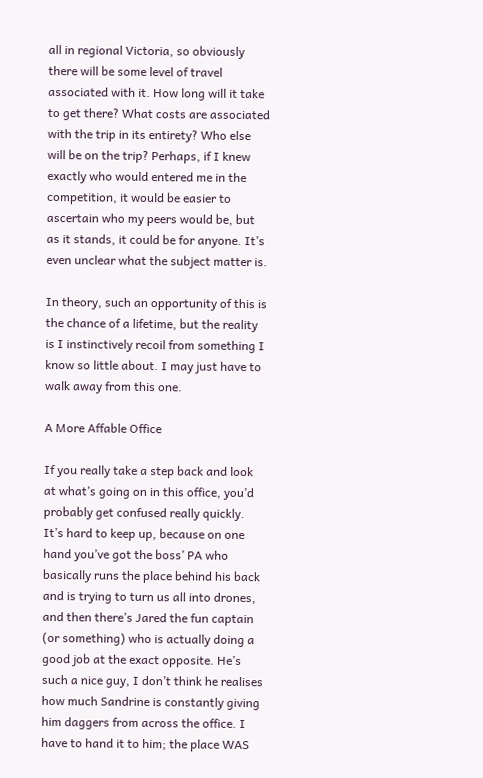all in regional Victoria, so obviously there will be some level of travel associated with it. How long will it take to get there? What costs are associated with the trip in its entirety? Who else will be on the trip? Perhaps, if I knew exactly who would entered me in the competition, it would be easier to ascertain who my peers would be, but as it stands, it could be for anyone. It’s even unclear what the subject matter is.

In theory, such an opportunity of this is the chance of a lifetime, but the reality is I instinctively recoil from something I know so little about. I may just have to walk away from this one.

A More Affable Office

If you really take a step back and look at what’s going on in this office, you’d probably get confused really quickly. It’s hard to keep up, because on one hand you’ve got the boss’ PA who basically runs the place behind his back and is trying to turn us all into drones, and then there’s Jared the fun captain (or something) who is actually doing a good job at the exact opposite. He’s such a nice guy, I don’t think he realises how much Sandrine is constantly giving him daggers from across the office. I have to hand it to him; the place WAS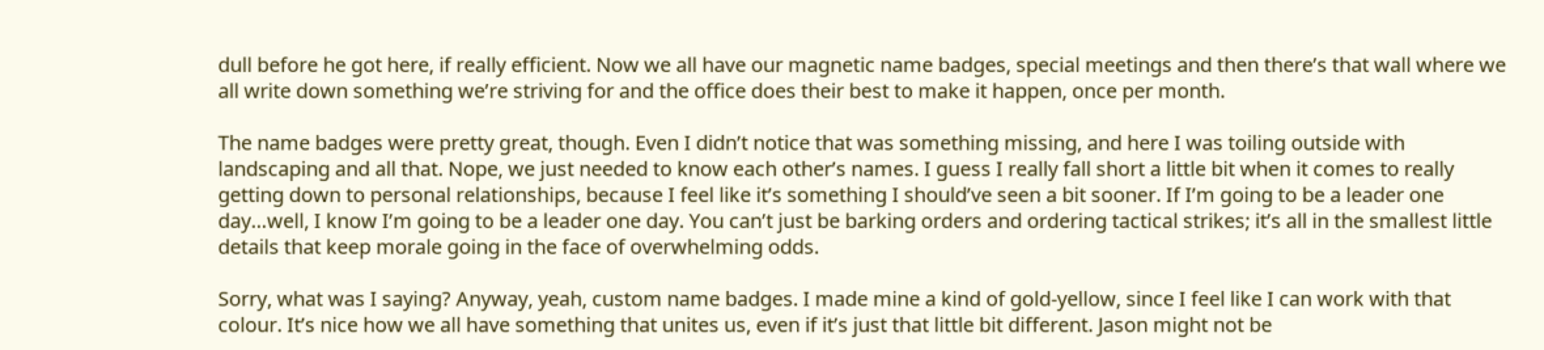dull before he got here, if really efficient. Now we all have our magnetic name badges, special meetings and then there’s that wall where we all write down something we’re striving for and the office does their best to make it happen, once per month.

The name badges were pretty great, though. Even I didn’t notice that was something missing, and here I was toiling outside with landscaping and all that. Nope, we just needed to know each other’s names. I guess I really fall short a little bit when it comes to really getting down to personal relationships, because I feel like it’s something I should’ve seen a bit sooner. If I’m going to be a leader one day…well, I know I’m going to be a leader one day. You can’t just be barking orders and ordering tactical strikes; it’s all in the smallest little details that keep morale going in the face of overwhelming odds.

Sorry, what was I saying? Anyway, yeah, custom name badges. I made mine a kind of gold-yellow, since I feel like I can work with that colour. It’s nice how we all have something that unites us, even if it’s just that little bit different. Jason might not be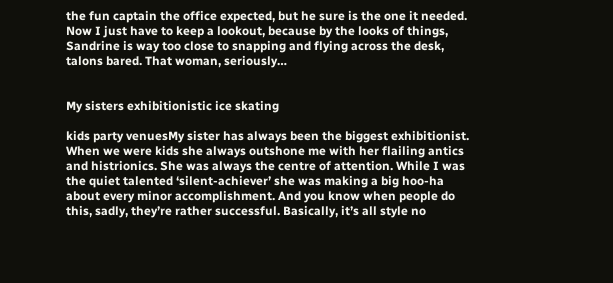the fun captain the office expected, but he sure is the one it needed. Now I just have to keep a lookout, because by the looks of things, Sandrine is way too close to snapping and flying across the desk, talons bared. That woman, seriously…


My sisters exhibitionistic ice skating

kids party venuesMy sister has always been the biggest exhibitionist. When we were kids she always outshone me with her flailing antics and histrionics. She was always the centre of attention. While I was the quiet talented ‘silent-achiever’ she was making a big hoo-ha about every minor accomplishment. And you know when people do this, sadly, they’re rather successful. Basically, it’s all style no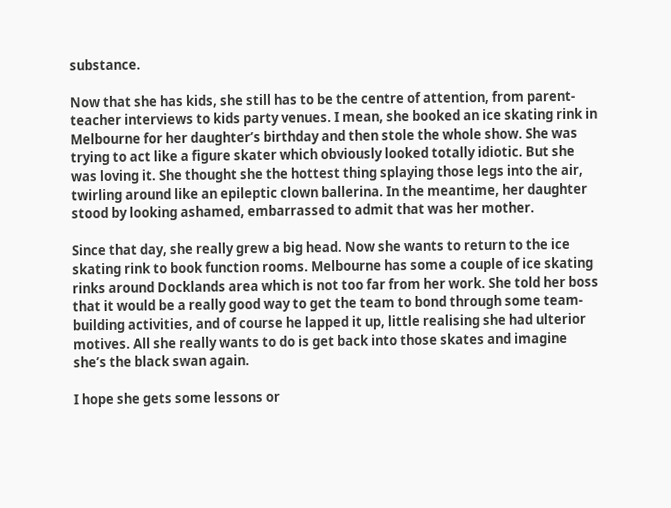substance.

Now that she has kids, she still has to be the centre of attention, from parent-teacher interviews to kids party venues. I mean, she booked an ice skating rink in Melbourne for her daughter’s birthday and then stole the whole show. She was trying to act like a figure skater which obviously looked totally idiotic. But she was loving it. She thought she the hottest thing splaying those legs into the air, twirling around like an epileptic clown ballerina. In the meantime, her daughter stood by looking ashamed, embarrassed to admit that was her mother.

Since that day, she really grew a big head. Now she wants to return to the ice skating rink to book function rooms. Melbourne has some a couple of ice skating rinks around Docklands area which is not too far from her work. She told her boss that it would be a really good way to get the team to bond through some team-building activities, and of course he lapped it up, little realising she had ulterior motives. All she really wants to do is get back into those skates and imagine she’s the black swan again.

I hope she gets some lessons or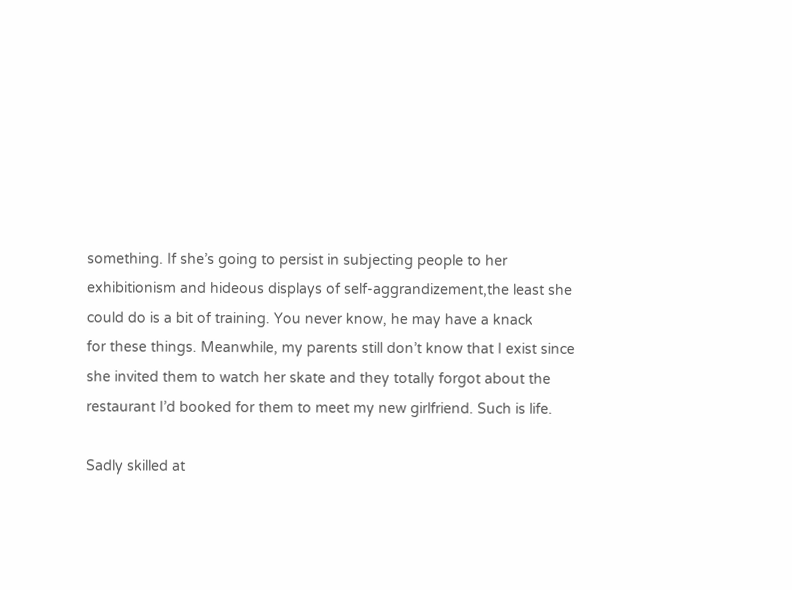something. If she’s going to persist in subjecting people to her exhibitionism and hideous displays of self-aggrandizement,the least she could do is a bit of training. You never know, he may have a knack
for these things. Meanwhile, my parents still don’t know that I exist since she invited them to watch her skate and they totally forgot about the restaurant I’d booked for them to meet my new girlfriend. Such is life.

Sadly skilled at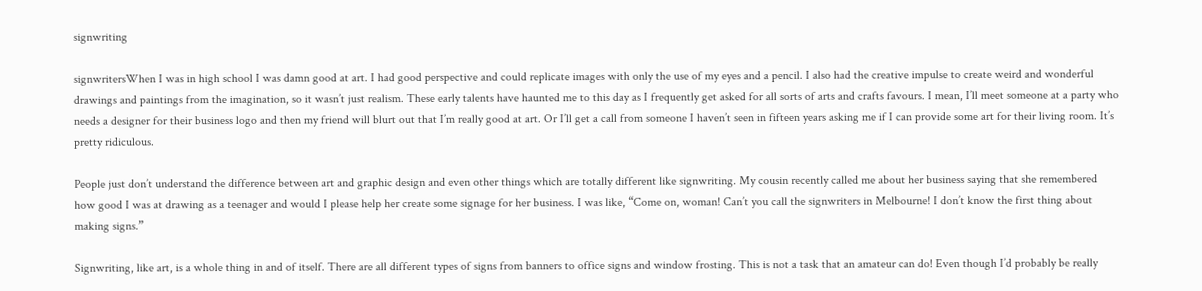signwriting

signwritersWhen I was in high school I was damn good at art. I had good perspective and could replicate images with only the use of my eyes and a pencil. I also had the creative impulse to create weird and wonderful drawings and paintings from the imagination, so it wasn’t just realism. These early talents have haunted me to this day as I frequently get asked for all sorts of arts and crafts favours. I mean, I’ll meet someone at a party who needs a designer for their business logo and then my friend will blurt out that I’m really good at art. Or I’ll get a call from someone I haven’t seen in fifteen years asking me if I can provide some art for their living room. It’s pretty ridiculous.

People just don’t understand the difference between art and graphic design and even other things which are totally different like signwriting. My cousin recently called me about her business saying that she remembered how good I was at drawing as a teenager and would I please help her create some signage for her business. I was like, “Come on, woman! Can’t you call the signwriters in Melbourne! I don’t know the first thing about making signs.”

Signwriting, like art, is a whole thing in and of itself. There are all different types of signs from banners to office signs and window frosting. This is not a task that an amateur can do! Even though I’d probably be really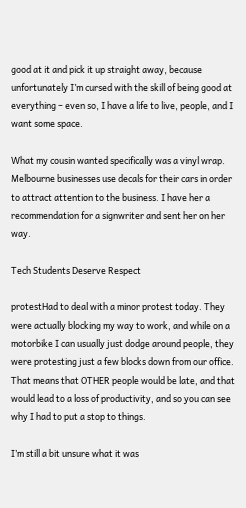good at it and pick it up straight away, because unfortunately I’m cursed with the skill of being good at everything – even so, I have a life to live, people, and I want some space.

What my cousin wanted specifically was a vinyl wrap. Melbourne businesses use decals for their cars in order to attract attention to the business. I have her a recommendation for a signwriter and sent her on her way.

Tech Students Deserve Respect

protestHad to deal with a minor protest today. They were actually blocking my way to work, and while on a motorbike I can usually just dodge around people, they were protesting just a few blocks down from our office. That means that OTHER people would be late, and that would lead to a loss of productivity, and so you can see why I had to put a stop to things.

I’m still a bit unsure what it was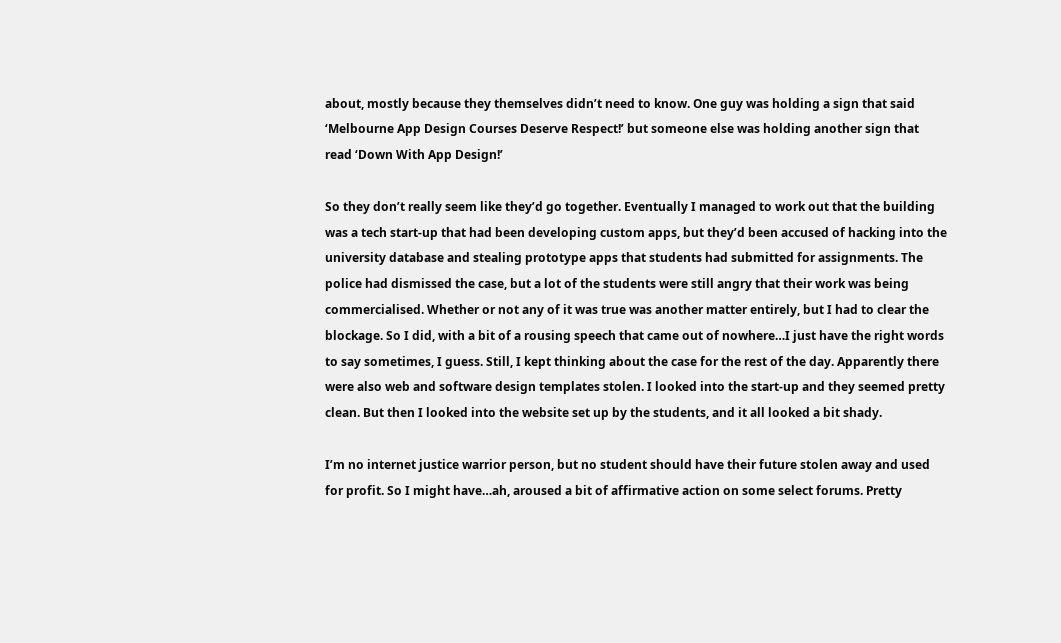about, mostly because they themselves didn’t need to know. One guy was holding a sign that said ‘Melbourne App Design Courses Deserve Respect!’ but someone else was holding another sign that read ‘Down With App Design!’

So they don’t really seem like they’d go together. Eventually I managed to work out that the building was a tech start-up that had been developing custom apps, but they’d been accused of hacking into the university database and stealing prototype apps that students had submitted for assignments. The police had dismissed the case, but a lot of the students were still angry that their work was being commercialised. Whether or not any of it was true was another matter entirely, but I had to clear the blockage. So I did, with a bit of a rousing speech that came out of nowhere…I just have the right words to say sometimes, I guess. Still, I kept thinking about the case for the rest of the day. Apparently there were also web and software design templates stolen. I looked into the start-up and they seemed pretty clean. But then I looked into the website set up by the students, and it all looked a bit shady.

I’m no internet justice warrior person, but no student should have their future stolen away and used for profit. So I might have…ah, aroused a bit of affirmative action on some select forums. Pretty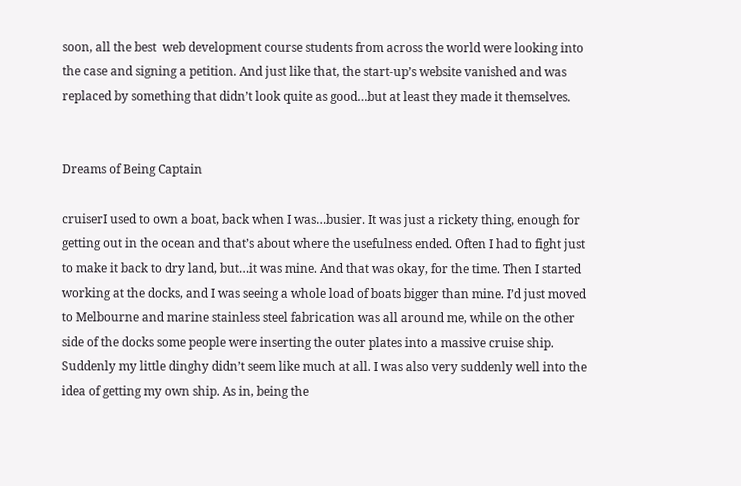soon, all the best  web development course students from across the world were looking into the case and signing a petition. And just like that, the start-up’s website vanished and was replaced by something that didn’t look quite as good…but at least they made it themselves.


Dreams of Being Captain

cruiserI used to own a boat, back when I was…busier. It was just a rickety thing, enough for getting out in the ocean and that’s about where the usefulness ended. Often I had to fight just to make it back to dry land, but…it was mine. And that was okay, for the time. Then I started working at the docks, and I was seeing a whole load of boats bigger than mine. I’d just moved to Melbourne and marine stainless steel fabrication was all around me, while on the other side of the docks some people were inserting the outer plates into a massive cruise ship. Suddenly my little dinghy didn’t seem like much at all. I was also very suddenly well into the idea of getting my own ship. As in, being the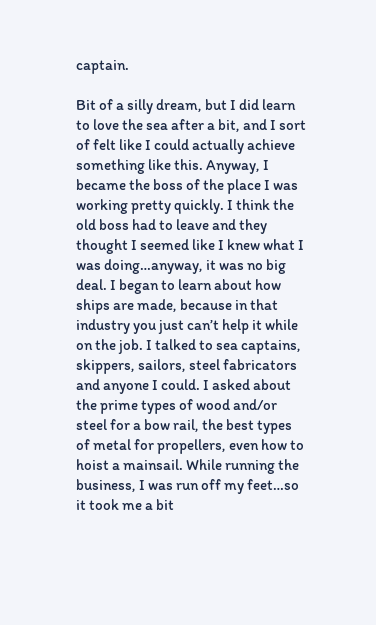captain.

Bit of a silly dream, but I did learn to love the sea after a bit, and I sort of felt like I could actually achieve something like this. Anyway, I became the boss of the place I was working pretty quickly. I think the old boss had to leave and they thought I seemed like I knew what I was doing…anyway, it was no big deal. I began to learn about how ships are made, because in that industry you just can’t help it while on the job. I talked to sea captains, skippers, sailors, steel fabricators and anyone I could. I asked about the prime types of wood and/or steel for a bow rail, the best types of metal for propellers, even how to hoist a mainsail. While running the business, I was run off my feet…so it took me a bit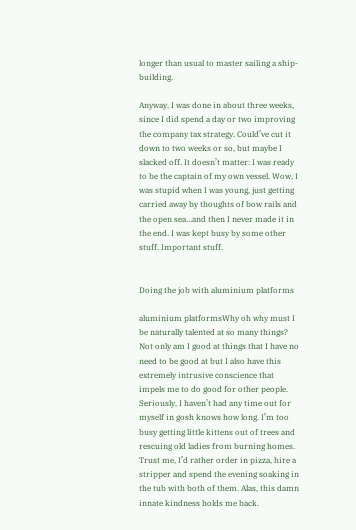longer than usual to master sailing a ship-building.

Anyway, I was done in about three weeks, since I did spend a day or two improving the company tax strategy. Could’ve cut it down to two weeks or so, but maybe I slacked off. It doesn’t matter: I was ready to be the captain of my own vessel. Wow, I was stupid when I was young, just getting carried away by thoughts of bow rails and the open sea…and then I never made it in the end. I was kept busy by some other stuff. Important stuff.


Doing the job with aluminium platforms

aluminium platformsWhy oh why must I be naturally talented at so many things? Not only am I good at things that I have no need to be good at but I also have this extremely intrusive conscience that impels me to do good for other people. Seriously, I haven’t had any time out for myself in gosh knows how long. I’m too busy getting little kittens out of trees and rescuing old ladies from burning homes. Trust me, I’d rather order in pizza, hire a stripper and spend the evening soaking in the tub with both of them. Alas, this damn innate kindness holds me back.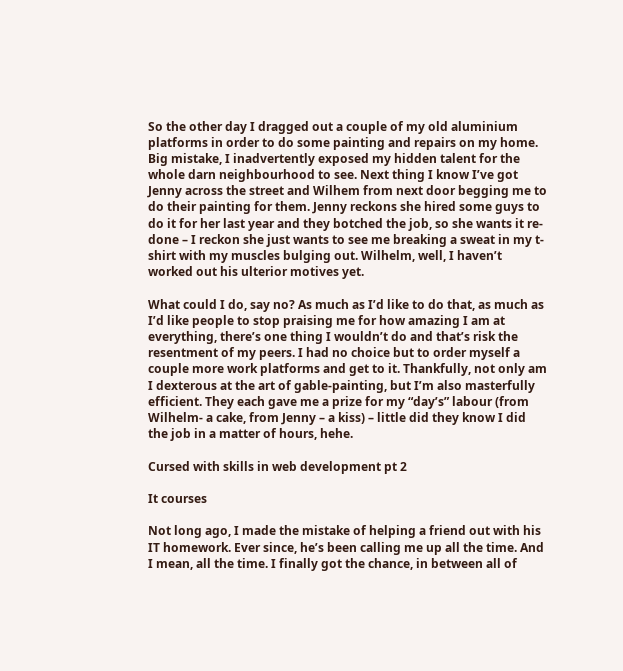So the other day I dragged out a couple of my old aluminium platforms in order to do some painting and repairs on my home. Big mistake, I inadvertently exposed my hidden talent for the whole darn neighbourhood to see. Next thing I know I’ve got Jenny across the street and Wilhem from next door begging me to do their painting for them. Jenny reckons she hired some guys to do it for her last year and they botched the job, so she wants it re-done – I reckon she just wants to see me breaking a sweat in my t-shirt with my muscles bulging out. Wilhelm, well, I haven’t worked out his ulterior motives yet.

What could I do, say no? As much as I’d like to do that, as much as I’d like people to stop praising me for how amazing I am at everything, there’s one thing I wouldn’t do and that’s risk the resentment of my peers. I had no choice but to order myself a couple more work platforms and get to it. Thankfully, not only am I dexterous at the art of gable-painting, but I’m also masterfully efficient. They each gave me a prize for my “day’s” labour (from Wilhelm- a cake, from Jenny – a kiss) – little did they know I did the job in a matter of hours, hehe.

Cursed with skills in web development pt 2

It courses

Not long ago, I made the mistake of helping a friend out with his IT homework. Ever since, he’s been calling me up all the time. And I mean, all the time. I finally got the chance, in between all of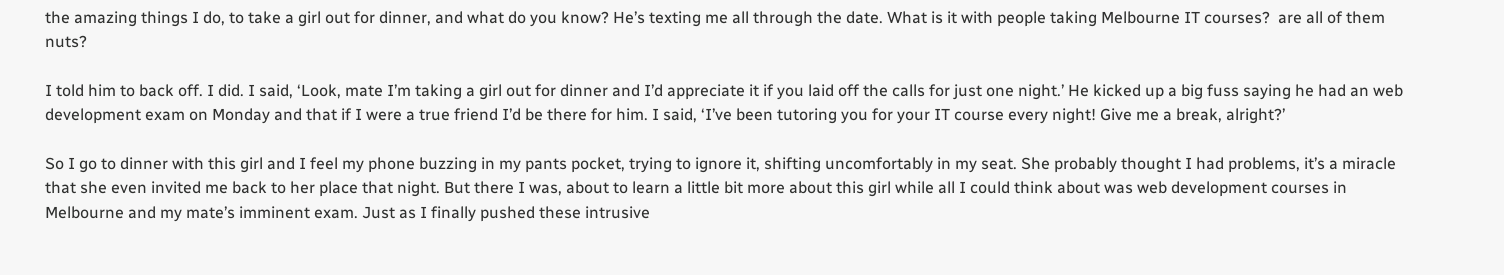the amazing things I do, to take a girl out for dinner, and what do you know? He’s texting me all through the date. What is it with people taking Melbourne IT courses?  are all of them nuts?

I told him to back off. I did. I said, ‘Look, mate I’m taking a girl out for dinner and I’d appreciate it if you laid off the calls for just one night.’ He kicked up a big fuss saying he had an web development exam on Monday and that if I were a true friend I’d be there for him. I said, ‘I’ve been tutoring you for your IT course every night! Give me a break, alright?’

So I go to dinner with this girl and I feel my phone buzzing in my pants pocket, trying to ignore it, shifting uncomfortably in my seat. She probably thought I had problems, it’s a miracle that she even invited me back to her place that night. But there I was, about to learn a little bit more about this girl while all I could think about was web development courses in Melbourne and my mate’s imminent exam. Just as I finally pushed these intrusive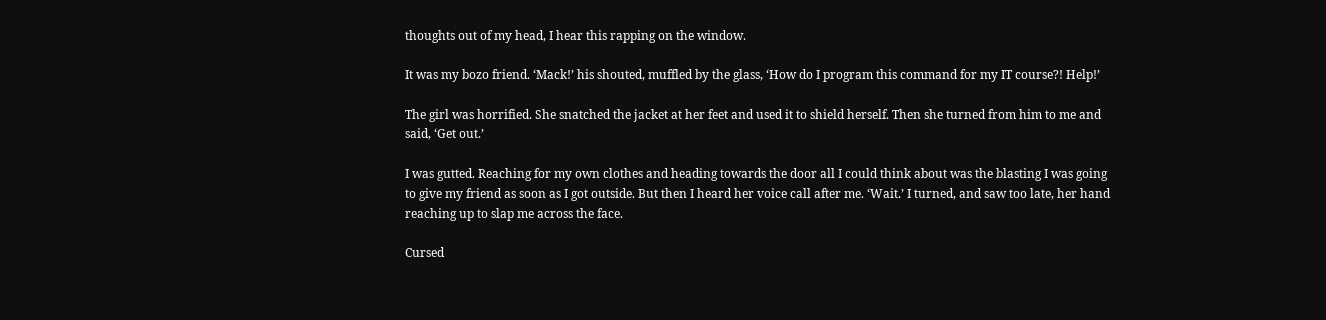thoughts out of my head, I hear this rapping on the window.

It was my bozo friend. ‘Mack!’ his shouted, muffled by the glass, ‘How do I program this command for my IT course?! Help!’

The girl was horrified. She snatched the jacket at her feet and used it to shield herself. Then she turned from him to me and said, ‘Get out.’

I was gutted. Reaching for my own clothes and heading towards the door all I could think about was the blasting I was going to give my friend as soon as I got outside. But then I heard her voice call after me. ‘Wait.’ I turned, and saw too late, her hand reaching up to slap me across the face.

Cursed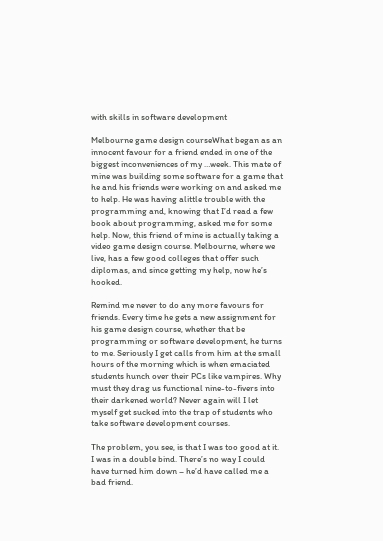with skills in software development

Melbourne game design courseWhat began as an innocent favour for a friend ended in one of the biggest inconveniences of my …week. This mate of mine was building some software for a game that he and his friends were working on and asked me to help. He was having alittle trouble with the programming and, knowing that I’d read a few book about programming, asked me for some help. Now, this friend of mine is actually taking a video game design course. Melbourne, where we live, has a few good colleges that offer such diplomas, and since getting my help, now he’s hooked.

Remind me never to do any more favours for friends. Every time he gets a new assignment for his game design course, whether that be programming or software development, he turns to me. Seriously I get calls from him at the small hours of the morning which is when emaciated students hunch over their PCs like vampires. Why must they drag us functional nine-to-fivers into their darkened world? Never again will I let myself get sucked into the trap of students who take software development courses.

The problem, you see, is that I was too good at it. I was in a double bind. There’s no way I could have turned him down – he’d have called me a bad friend.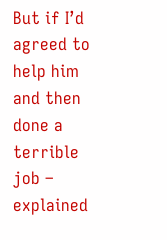But if I’d agreed to help him and then done a terrible job – explained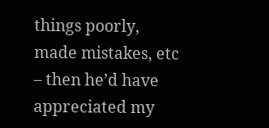things poorly, made mistakes, etc – then he’d have appreciated my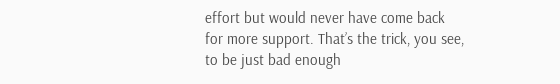effort but would never have come back for more support. That’s the trick, you see, to be just bad enough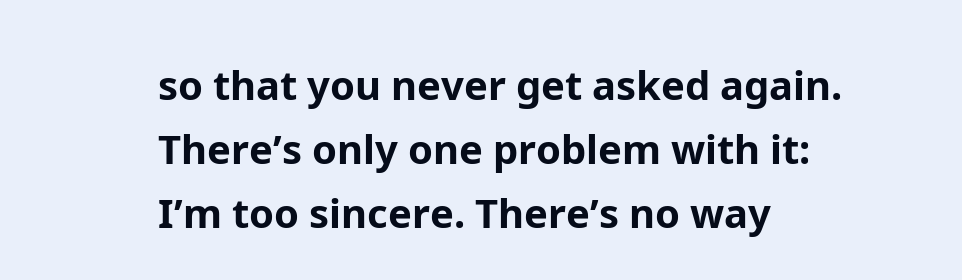so that you never get asked again. There’s only one problem with it: I’m too sincere. There’s no way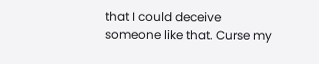that I could deceive someone like that. Curse my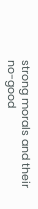strong morals and their no-good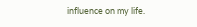influence on my life.